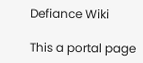Defiance Wiki

This a portal page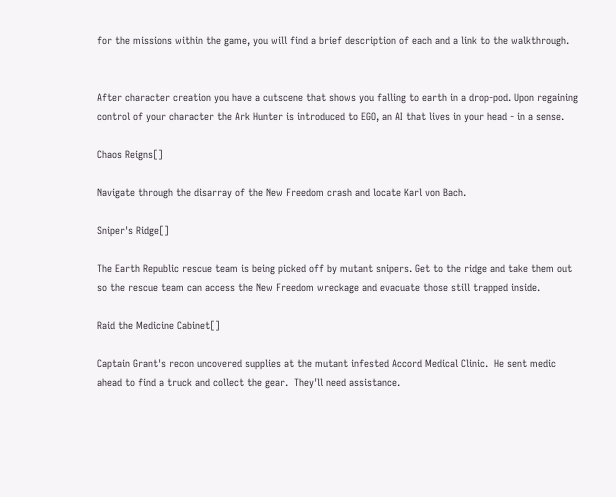for the missions within the game, you will find a brief description of each and a link to the walkthrough.


After character creation you have a cutscene that shows you falling to earth in a drop-pod. Upon regaining control of your character the Ark Hunter is introduced to EGO, an AI that lives in your head - in a sense.

Chaos Reigns[]

Navigate through the disarray of the New Freedom crash and locate Karl von Bach.

Sniper's Ridge[]

The Earth Republic rescue team is being picked off by mutant snipers. Get to the ridge and take them out so the rescue team can access the New Freedom wreckage and evacuate those still trapped inside.

Raid the Medicine Cabinet[]

Captain Grant's recon uncovered supplies at the mutant infested Accord Medical Clinic.  He sent medic ahead to find a truck and collect the gear.  They'll need assistance.